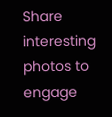Share interesting photos to engage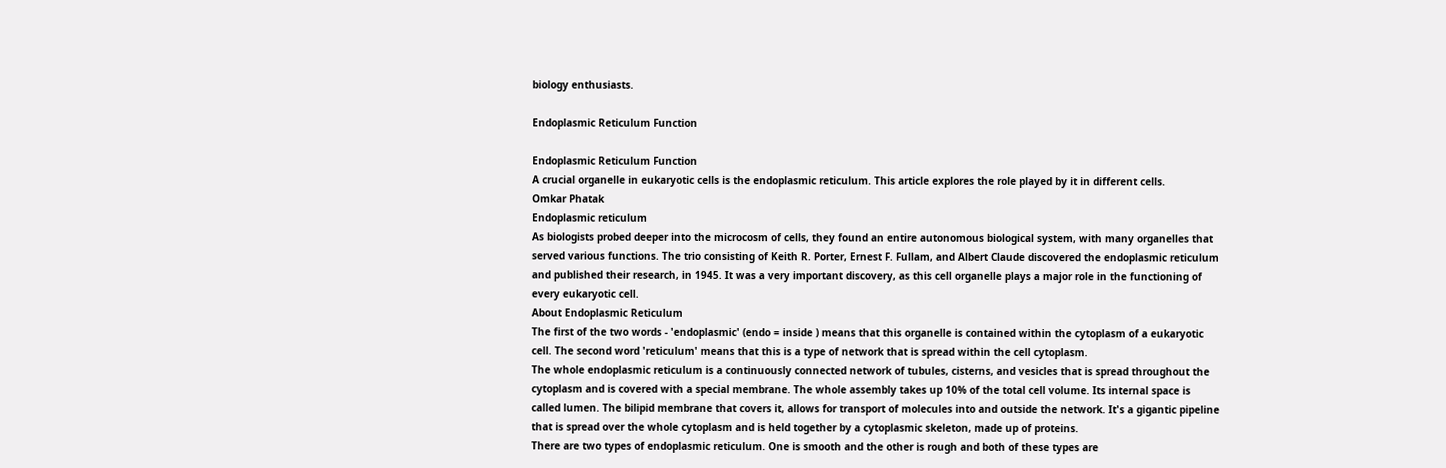biology enthusiasts.

Endoplasmic Reticulum Function

Endoplasmic Reticulum Function
A crucial organelle in eukaryotic cells is the endoplasmic reticulum. This article explores the role played by it in different cells.
Omkar Phatak
Endoplasmic reticulum
As biologists probed deeper into the microcosm of cells, they found an entire autonomous biological system, with many organelles that served various functions. The trio consisting of Keith R. Porter, Ernest F. Fullam, and Albert Claude discovered the endoplasmic reticulum and published their research, in 1945. It was a very important discovery, as this cell organelle plays a major role in the functioning of every eukaryotic cell.
About Endoplasmic Reticulum
The first of the two words - 'endoplasmic' (endo = inside ) means that this organelle is contained within the cytoplasm of a eukaryotic cell. The second word 'reticulum' means that this is a type of network that is spread within the cell cytoplasm.
The whole endoplasmic reticulum is a continuously connected network of tubules, cisterns, and vesicles that is spread throughout the cytoplasm and is covered with a special membrane. The whole assembly takes up 10% of the total cell volume. Its internal space is called lumen. The bilipid membrane that covers it, allows for transport of molecules into and outside the network. It's a gigantic pipeline that is spread over the whole cytoplasm and is held together by a cytoplasmic skeleton, made up of proteins.
There are two types of endoplasmic reticulum. One is smooth and the other is rough and both of these types are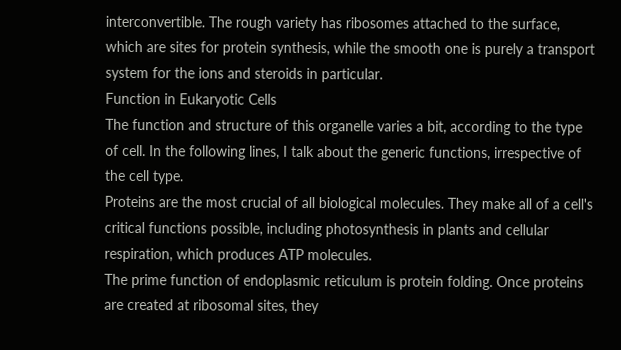interconvertible. The rough variety has ribosomes attached to the surface, which are sites for protein synthesis, while the smooth one is purely a transport system for the ions and steroids in particular.
Function in Eukaryotic Cells
The function and structure of this organelle varies a bit, according to the type of cell. In the following lines, I talk about the generic functions, irrespective of the cell type.
Proteins are the most crucial of all biological molecules. They make all of a cell's critical functions possible, including photosynthesis in plants and cellular respiration, which produces ATP molecules.
The prime function of endoplasmic reticulum is protein folding. Once proteins are created at ribosomal sites, they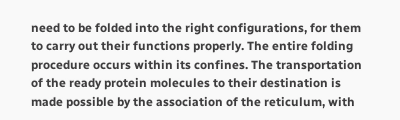need to be folded into the right configurations, for them to carry out their functions properly. The entire folding procedure occurs within its confines. The transportation of the ready protein molecules to their destination is made possible by the association of the reticulum, with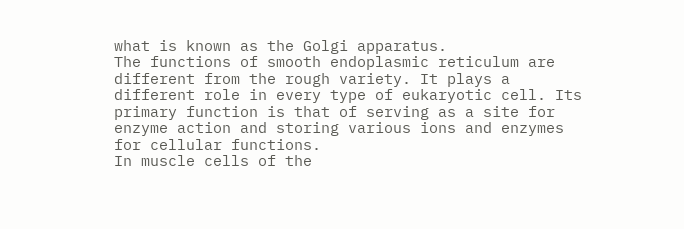what is known as the Golgi apparatus.
The functions of smooth endoplasmic reticulum are different from the rough variety. It plays a different role in every type of eukaryotic cell. Its primary function is that of serving as a site for enzyme action and storing various ions and enzymes for cellular functions.
In muscle cells of the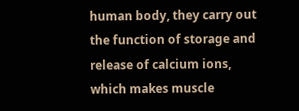human body, they carry out the function of storage and release of calcium ions, which makes muscle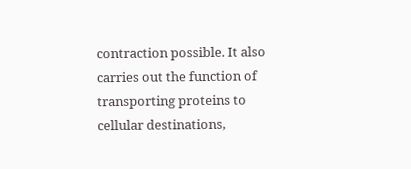contraction possible. It also carries out the function of transporting proteins to cellular destinations,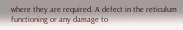where they are required. A defect in the reticulum functioning or any damage to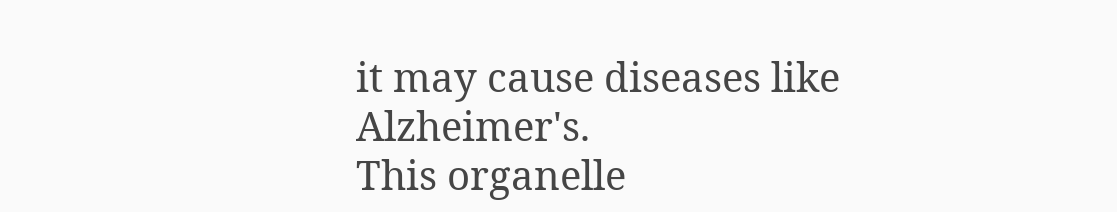it may cause diseases like Alzheimer's.
This organelle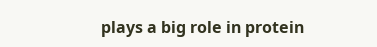plays a big role in protein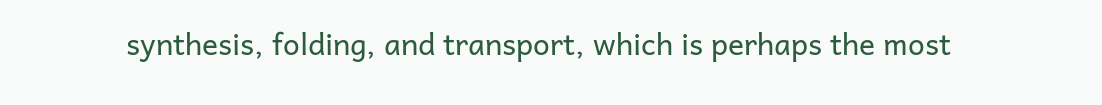synthesis, folding, and transport, which is perhaps the most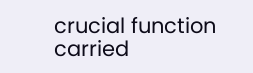crucial function carried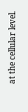at the cellular level.